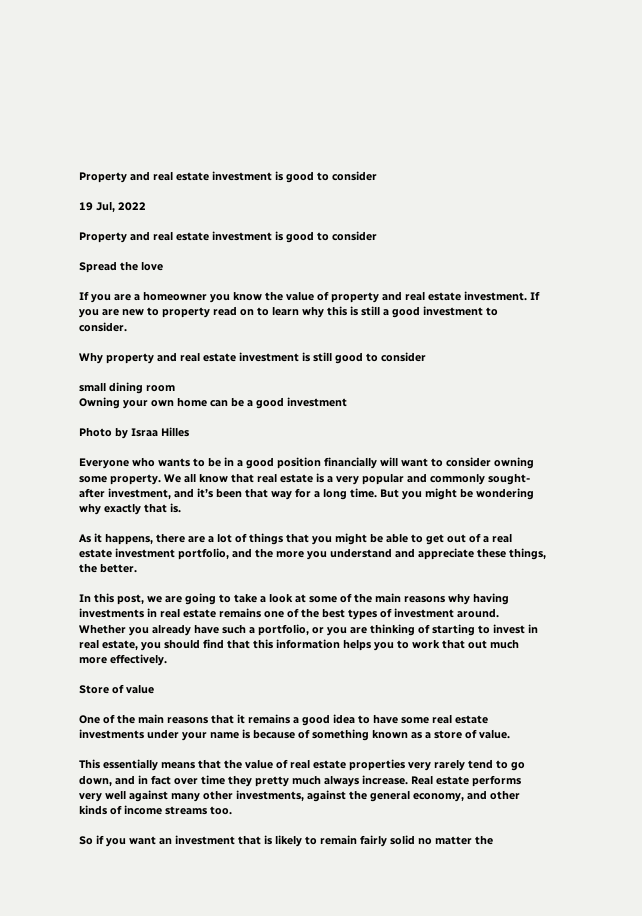Property and real estate investment is good to consider

19 Jul, 2022

Property and real estate investment is good to consider

Spread the love

If you are a homeowner you know the value of property and real estate investment. If you are new to property read on to learn why this is still a good investment to consider.

Why property and real estate investment is still good to consider

small dining room
Owning your own home can be a good investment

Photo by Israa Hilles

Everyone who wants to be in a good position financially will want to consider owning some property. We all know that real estate is a very popular and commonly sought-after investment, and it’s been that way for a long time. But you might be wondering why exactly that is.

As it happens, there are a lot of things that you might be able to get out of a real estate investment portfolio, and the more you understand and appreciate these things, the better.

In this post, we are going to take a look at some of the main reasons why having investments in real estate remains one of the best types of investment around. Whether you already have such a portfolio, or you are thinking of starting to invest in real estate, you should find that this information helps you to work that out much more effectively.

Store of value

One of the main reasons that it remains a good idea to have some real estate investments under your name is because of something known as a store of value.

This essentially means that the value of real estate properties very rarely tend to go down, and in fact over time they pretty much always increase. Real estate performs very well against many other investments, against the general economy, and other kinds of income streams too.

So if you want an investment that is likely to remain fairly solid no matter the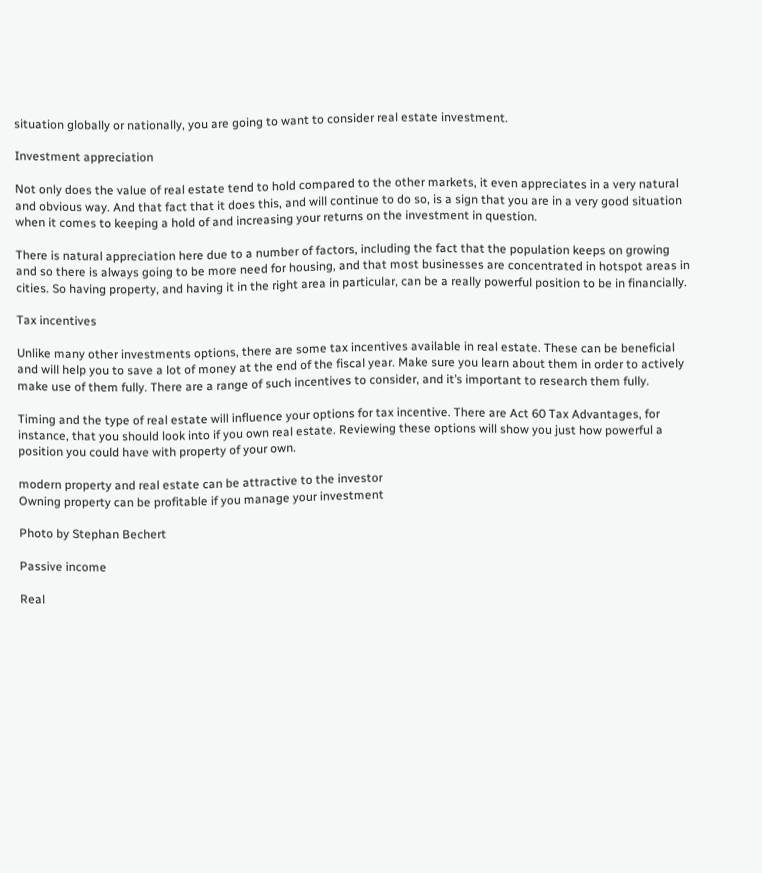situation globally or nationally, you are going to want to consider real estate investment.

Investment appreciation

Not only does the value of real estate tend to hold compared to the other markets, it even appreciates in a very natural and obvious way. And that fact that it does this, and will continue to do so, is a sign that you are in a very good situation when it comes to keeping a hold of and increasing your returns on the investment in question.

There is natural appreciation here due to a number of factors, including the fact that the population keeps on growing and so there is always going to be more need for housing, and that most businesses are concentrated in hotspot areas in cities. So having property, and having it in the right area in particular, can be a really powerful position to be in financially.

Tax incentives

Unlike many other investments options, there are some tax incentives available in real estate. These can be beneficial and will help you to save a lot of money at the end of the fiscal year. Make sure you learn about them in order to actively make use of them fully. There are a range of such incentives to consider, and it’s important to research them fully.

Timing and the type of real estate will influence your options for tax incentive. There are Act 60 Tax Advantages, for instance, that you should look into if you own real estate. Reviewing these options will show you just how powerful a position you could have with property of your own.

modern property and real estate can be attractive to the investor
Owning property can be profitable if you manage your investment

Photo by Stephan Bechert

Passive income

Real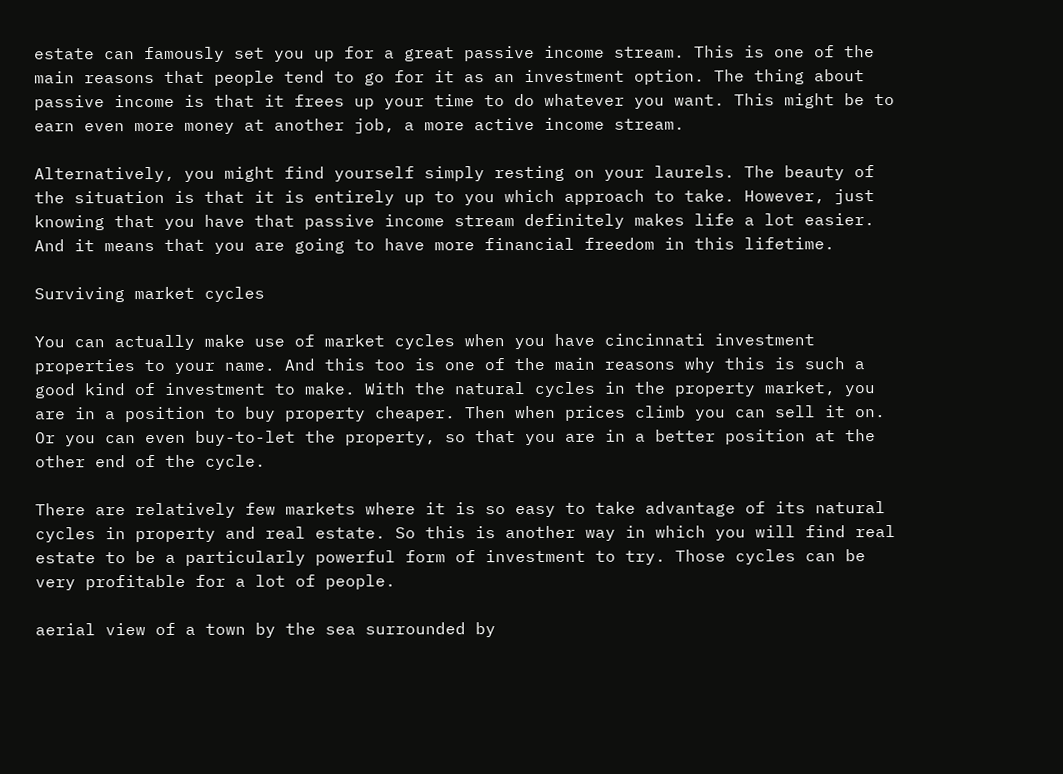estate can famously set you up for a great passive income stream. This is one of the main reasons that people tend to go for it as an investment option. The thing about passive income is that it frees up your time to do whatever you want. This might be to earn even more money at another job, a more active income stream.

Alternatively, you might find yourself simply resting on your laurels. The beauty of the situation is that it is entirely up to you which approach to take. However, just knowing that you have that passive income stream definitely makes life a lot easier. And it means that you are going to have more financial freedom in this lifetime.

Surviving market cycles

You can actually make use of market cycles when you have cincinnati investment properties to your name. And this too is one of the main reasons why this is such a good kind of investment to make. With the natural cycles in the property market, you are in a position to buy property cheaper. Then when prices climb you can sell it on. Or you can even buy-to-let the property, so that you are in a better position at the other end of the cycle.

There are relatively few markets where it is so easy to take advantage of its natural cycles in property and real estate. So this is another way in which you will find real estate to be a particularly powerful form of investment to try. Those cycles can be very profitable for a lot of people.

aerial view of a town by the sea surrounded by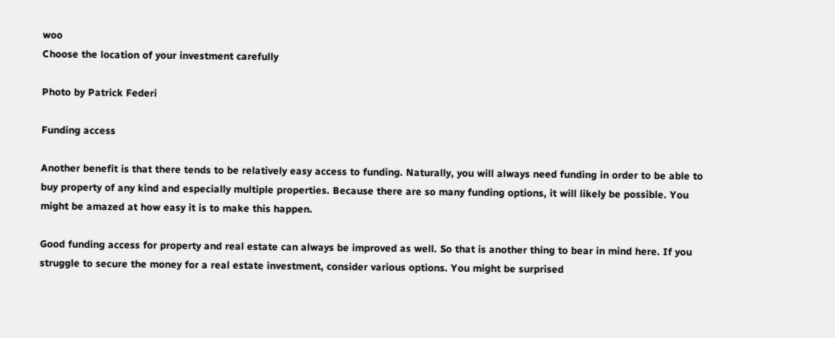woo
Choose the location of your investment carefully

Photo by Patrick Federi

Funding access

Another benefit is that there tends to be relatively easy access to funding. Naturally, you will always need funding in order to be able to buy property of any kind and especially multiple properties. Because there are so many funding options, it will likely be possible. You might be amazed at how easy it is to make this happen.

Good funding access for property and real estate can always be improved as well. So that is another thing to bear in mind here. If you struggle to secure the money for a real estate investment, consider various options. You might be surprised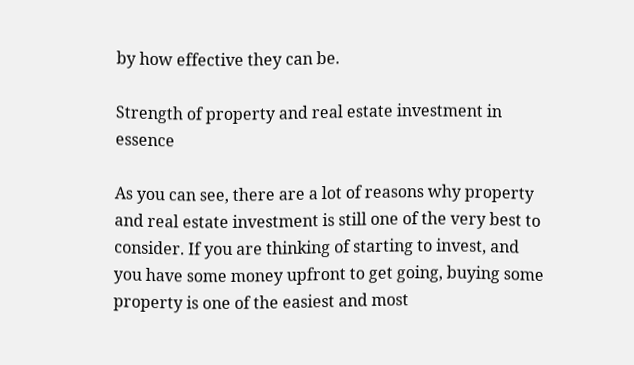by how effective they can be.

Strength of property and real estate investment in essence

As you can see, there are a lot of reasons why property and real estate investment is still one of the very best to consider. If you are thinking of starting to invest, and you have some money upfront to get going, buying some property is one of the easiest and most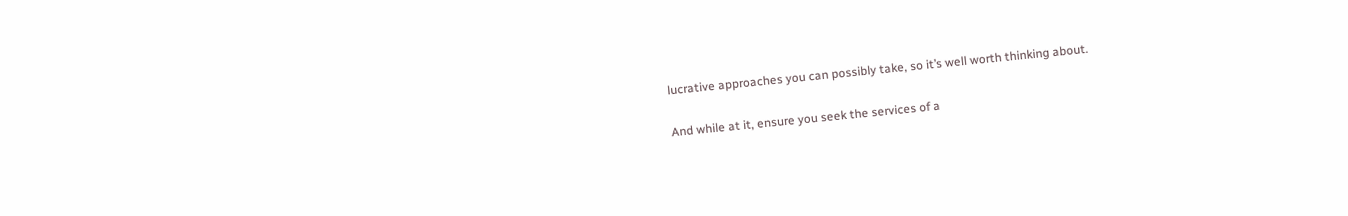lucrative approaches you can possibly take, so it’s well worth thinking about.

And while at it, ensure you seek the services of a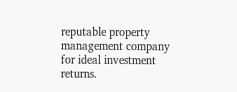reputable property management company for ideal investment returns.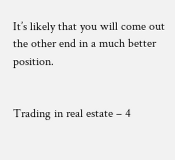It’s likely that you will come out the other end in a much better position.


Trading in real estate – 4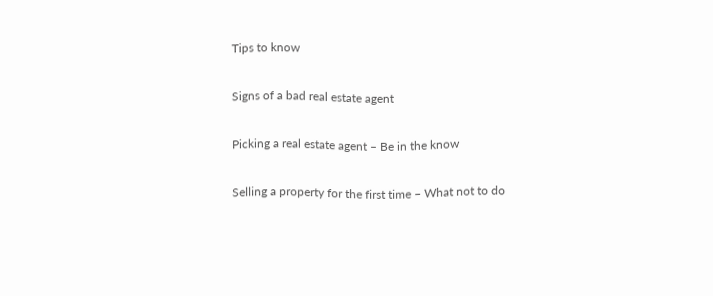Tips to know

Signs of a bad real estate agent

Picking a real estate agent – Be in the know

Selling a property for the first time – What not to do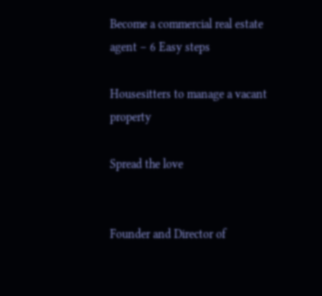Become a commercial real estate agent – 6 Easy steps

Housesitters to manage a vacant property

Spread the love


Founder and Director of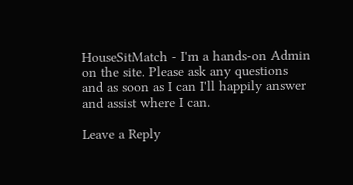HouseSitMatch - I'm a hands-on Admin on the site. Please ask any questions and as soon as I can I'll happily answer and assist where I can.

Leave a Reply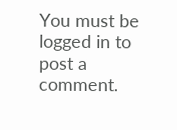You must be logged in to post a comment.